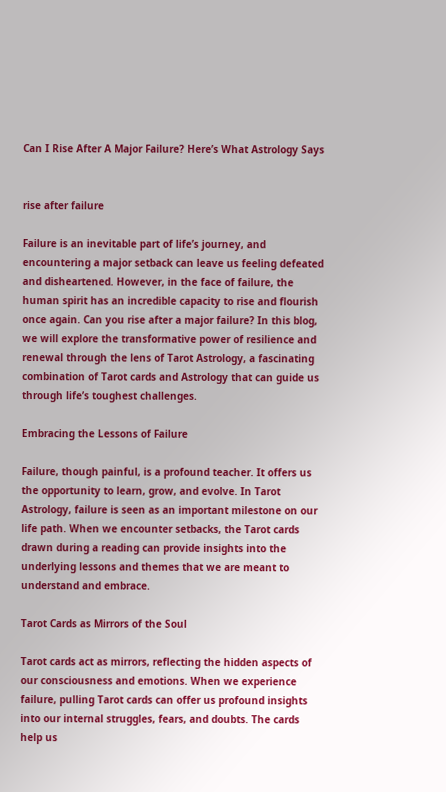Can I Rise After A Major Failure? Here’s What Astrology Says


rise after failure

Failure is an inevitable part of life’s journey, and encountering a major setback can leave us feeling defeated and disheartened. However, in the face of failure, the human spirit has an incredible capacity to rise and flourish once again. Can you rise after a major failure? In this blog, we will explore the transformative power of resilience and renewal through the lens of Tarot Astrology, a fascinating combination of Tarot cards and Astrology that can guide us through life’s toughest challenges.

Embracing the Lessons of Failure

Failure, though painful, is a profound teacher. It offers us the opportunity to learn, grow, and evolve. In Tarot Astrology, failure is seen as an important milestone on our life path. When we encounter setbacks, the Tarot cards drawn during a reading can provide insights into the underlying lessons and themes that we are meant to understand and embrace.

Tarot Cards as Mirrors of the Soul

Tarot cards act as mirrors, reflecting the hidden aspects of our consciousness and emotions. When we experience failure, pulling Tarot cards can offer us profound insights into our internal struggles, fears, and doubts. The cards help us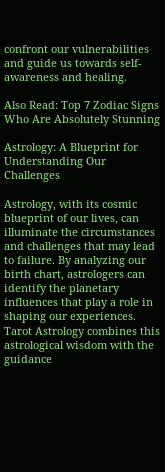confront our vulnerabilities and guide us towards self-awareness and healing.

Also Read: Top 7 Zodiac Signs Who Are Absolutely Stunning

Astrology: A Blueprint for Understanding Our Challenges

Astrology, with its cosmic blueprint of our lives, can illuminate the circumstances and challenges that may lead to failure. By analyzing our birth chart, astrologers can identify the planetary influences that play a role in shaping our experiences. Tarot Astrology combines this astrological wisdom with the guidance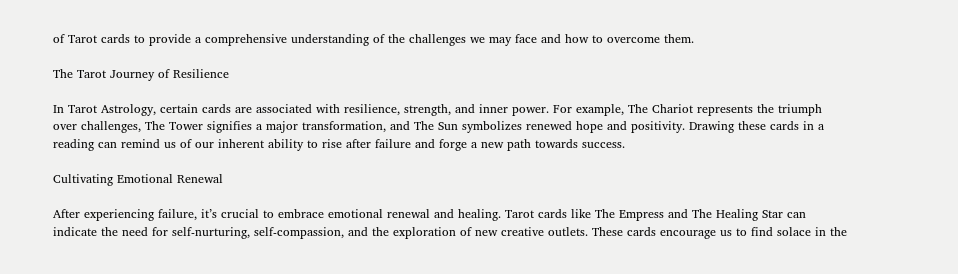of Tarot cards to provide a comprehensive understanding of the challenges we may face and how to overcome them.

The Tarot Journey of Resilience

In Tarot Astrology, certain cards are associated with resilience, strength, and inner power. For example, The Chariot represents the triumph over challenges, The Tower signifies a major transformation, and The Sun symbolizes renewed hope and positivity. Drawing these cards in a reading can remind us of our inherent ability to rise after failure and forge a new path towards success.

Cultivating Emotional Renewal

After experiencing failure, it’s crucial to embrace emotional renewal and healing. Tarot cards like The Empress and The Healing Star can indicate the need for self-nurturing, self-compassion, and the exploration of new creative outlets. These cards encourage us to find solace in the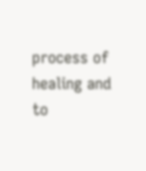process of healing and to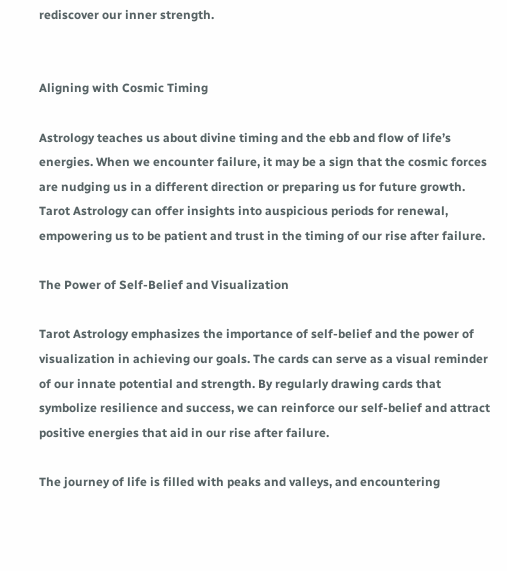rediscover our inner strength.


Aligning with Cosmic Timing

Astrology teaches us about divine timing and the ebb and flow of life’s energies. When we encounter failure, it may be a sign that the cosmic forces are nudging us in a different direction or preparing us for future growth. Tarot Astrology can offer insights into auspicious periods for renewal, empowering us to be patient and trust in the timing of our rise after failure.

The Power of Self-Belief and Visualization

Tarot Astrology emphasizes the importance of self-belief and the power of visualization in achieving our goals. The cards can serve as a visual reminder of our innate potential and strength. By regularly drawing cards that symbolize resilience and success, we can reinforce our self-belief and attract positive energies that aid in our rise after failure.

The journey of life is filled with peaks and valleys, and encountering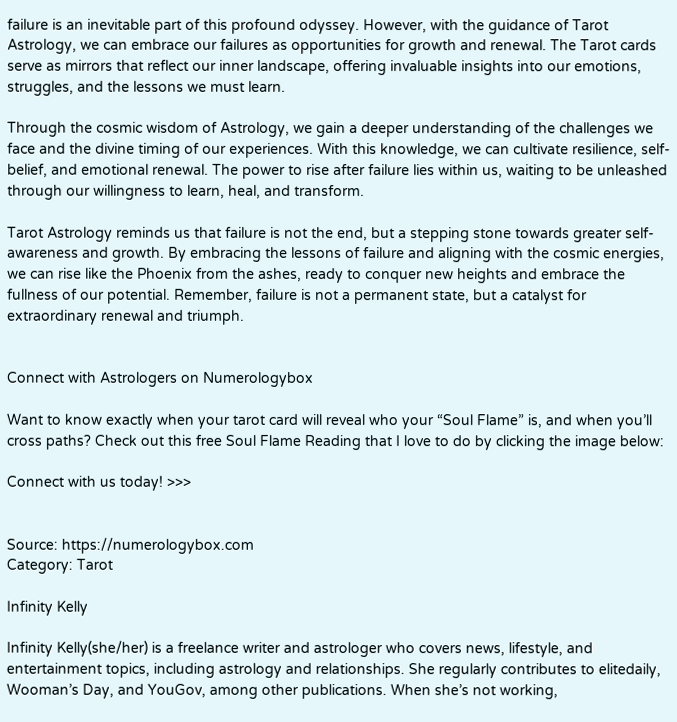failure is an inevitable part of this profound odyssey. However, with the guidance of Tarot Astrology, we can embrace our failures as opportunities for growth and renewal. The Tarot cards serve as mirrors that reflect our inner landscape, offering invaluable insights into our emotions, struggles, and the lessons we must learn.

Through the cosmic wisdom of Astrology, we gain a deeper understanding of the challenges we face and the divine timing of our experiences. With this knowledge, we can cultivate resilience, self-belief, and emotional renewal. The power to rise after failure lies within us, waiting to be unleashed through our willingness to learn, heal, and transform.

Tarot Astrology reminds us that failure is not the end, but a stepping stone towards greater self-awareness and growth. By embracing the lessons of failure and aligning with the cosmic energies, we can rise like the Phoenix from the ashes, ready to conquer new heights and embrace the fullness of our potential. Remember, failure is not a permanent state, but a catalyst for extraordinary renewal and triumph.


Connect with Astrologers on Numerologybox

Want to know exactly when your tarot card will reveal who your “Soul Flame” is, and when you’ll cross paths? Check out this free Soul Flame Reading that I love to do by clicking the image below:

Connect with us today! >>>


Source: https://numerologybox.com
Category: Tarot

Infinity Kelly

Infinity Kelly(she/her) is a freelance writer and astrologer who covers news, lifestyle, and entertainment topics, including astrology and relationships. She regularly contributes to elitedaily, Wooman’s Day, and YouGov, among other publications. When she’s not working,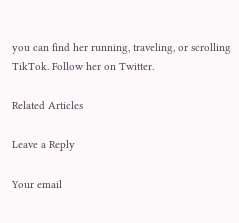you can find her running, traveling, or scrolling TikTok. Follow her on Twitter.

Related Articles

Leave a Reply

Your email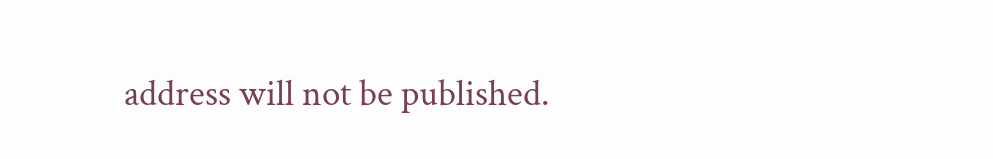address will not be published.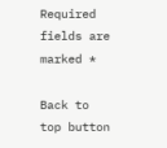Required fields are marked *

Back to top button